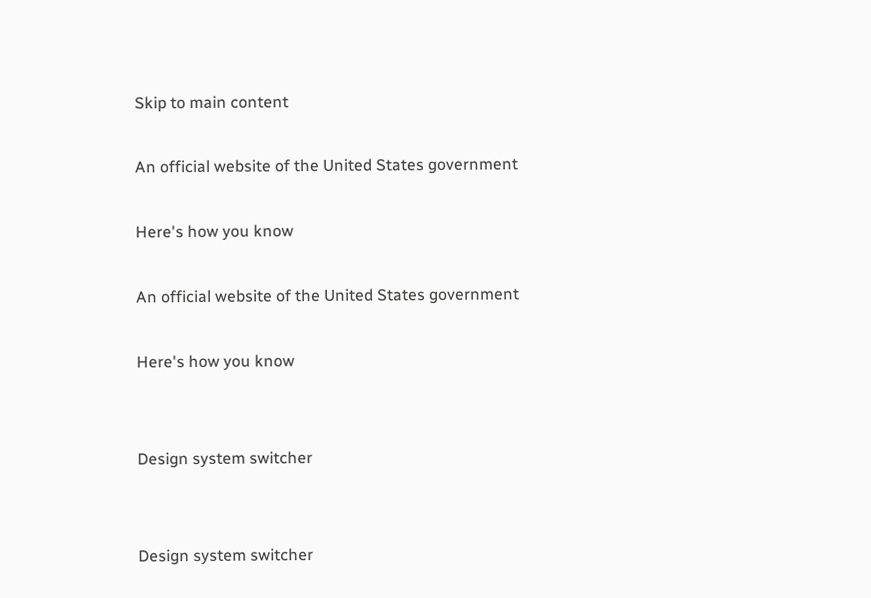Skip to main content

An official website of the United States government

Here's how you know

An official website of the United States government

Here's how you know


Design system switcher


Design system switcher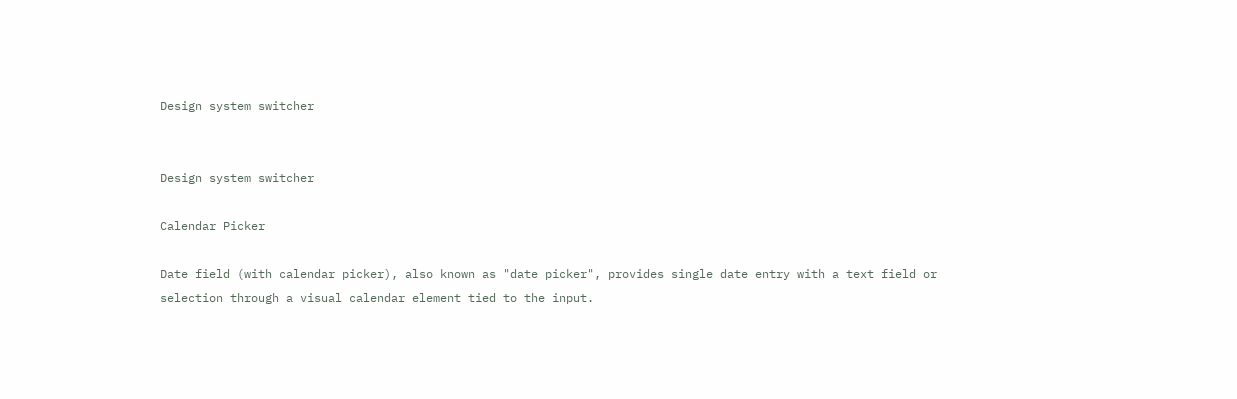Design system switcher


Design system switcher

Calendar Picker

Date field (with calendar picker), also known as "date picker", provides single date entry with a text field or selection through a visual calendar element tied to the input.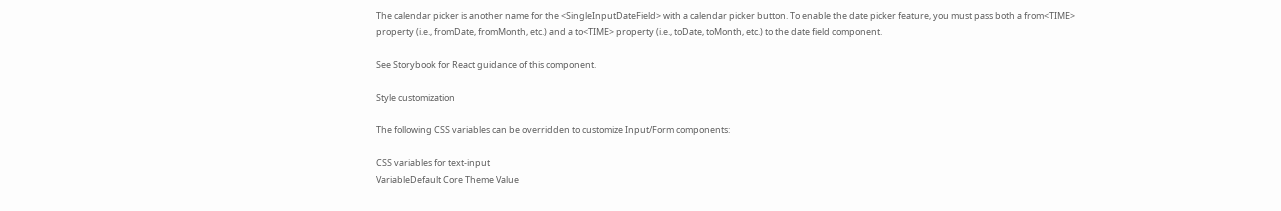The calendar picker is another name for the <SingleInputDateField> with a calendar picker button. To enable the date picker feature, you must pass both a from<TIME> property (i.e., fromDate, fromMonth, etc.) and a to<TIME> property (i.e., toDate, toMonth, etc.) to the date field component.

See Storybook for React guidance of this component.

Style customization

The following CSS variables can be overridden to customize Input/Form components:

CSS variables for text-input
VariableDefault Core Theme Value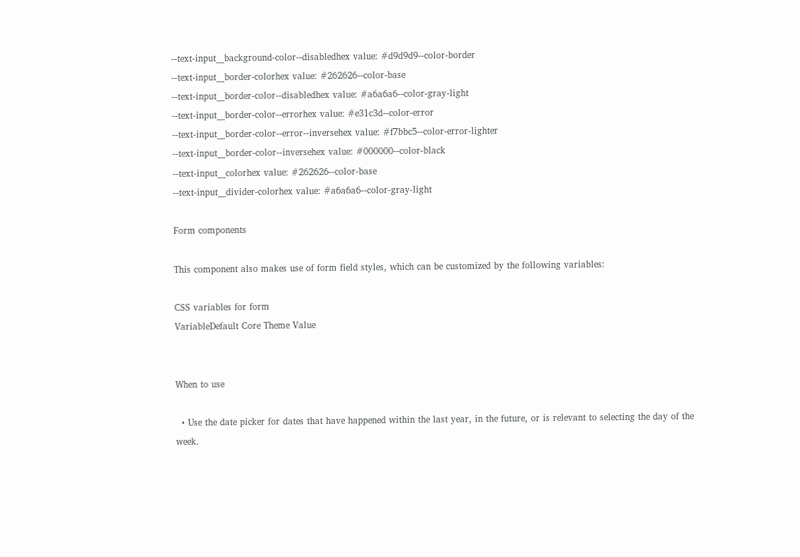--text-input__background-color--disabledhex value: #d9d9d9--color-border
--text-input__border-colorhex value: #262626--color-base
--text-input__border-color--disabledhex value: #a6a6a6--color-gray-light
--text-input__border-color--errorhex value: #e31c3d--color-error
--text-input__border-color--error--inversehex value: #f7bbc5--color-error-lighter
--text-input__border-color--inversehex value: #000000--color-black
--text-input__colorhex value: #262626--color-base
--text-input__divider-colorhex value: #a6a6a6--color-gray-light

Form components

This component also makes use of form field styles, which can be customized by the following variables:

CSS variables for form
VariableDefault Core Theme Value


When to use

  • Use the date picker for dates that have happened within the last year, in the future, or is relevant to selecting the day of the week.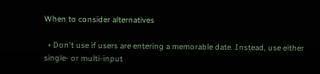When to consider alternatives

  • Don't use if users are entering a memorable date. Instead, use either single- or multi-input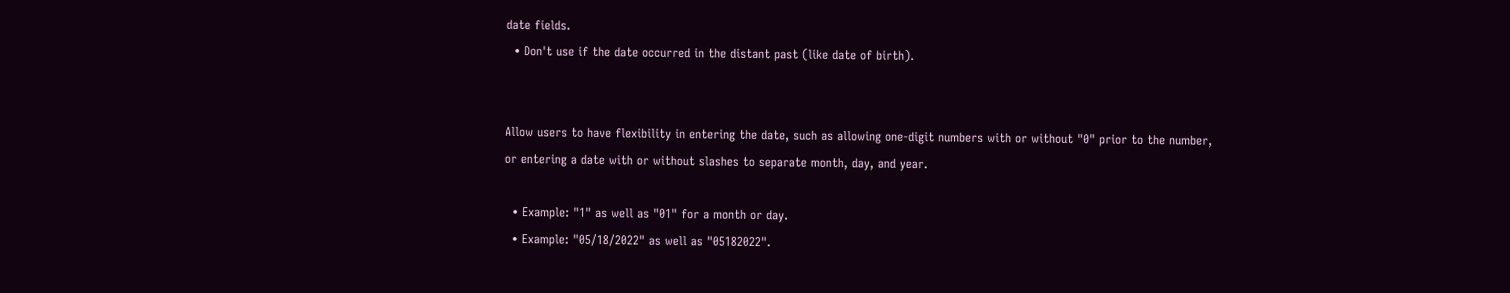date fields.
  • Don't use if the date occurred in the distant past (like date of birth).


Allow users to have flexibility in entering the date, such as allowing one-digit numbers with or without "0" prior to the number, or entering a date with or without slashes to separate month, day, and year.

  • Example: "1" as well as "01" for a month or day.
  • Example: "05/18/2022" as well as "05182022".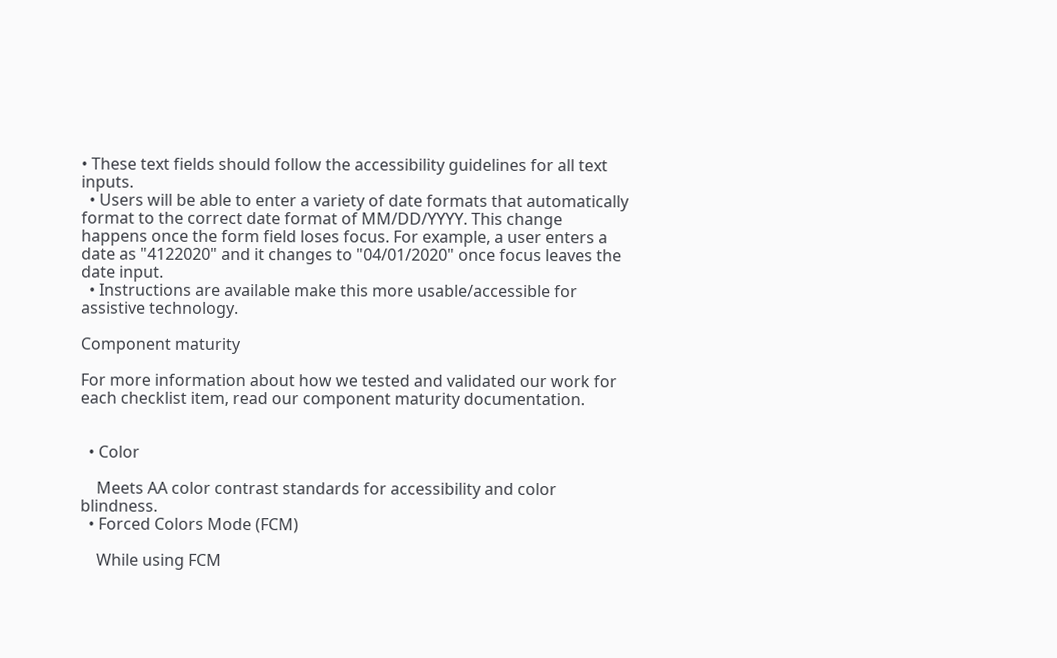• These text fields should follow the accessibility guidelines for all text inputs.
  • Users will be able to enter a variety of date formats that automatically format to the correct date format of MM/DD/YYYY. This change happens once the form field loses focus. For example, a user enters a date as "4122020" and it changes to "04/01/2020" once focus leaves the date input.
  • Instructions are available make this more usable/accessible for assistive technology.

Component maturity

For more information about how we tested and validated our work for each checklist item, read our component maturity documentation.


  • Color

    Meets AA color contrast standards for accessibility and color blindness.
  • Forced Colors Mode (FCM)

    While using FCM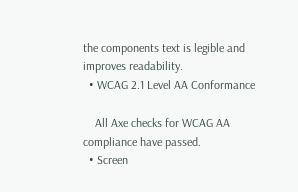the components text is legible and improves readability.
  • WCAG 2.1 Level AA Conformance

    All Axe checks for WCAG AA compliance have passed.
  • Screen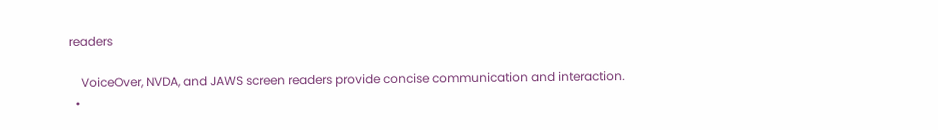readers

    VoiceOver, NVDA, and JAWS screen readers provide concise communication and interaction.
  •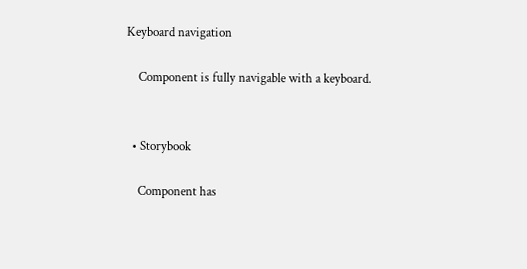Keyboard navigation

    Component is fully navigable with a keyboard.


  • Storybook

    Component has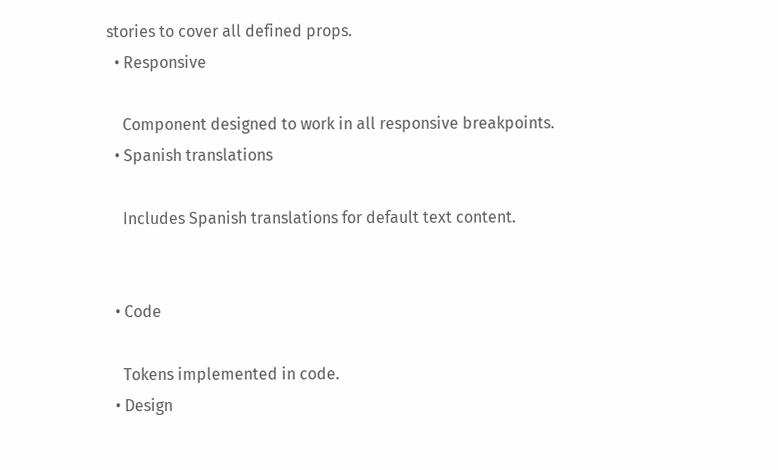stories to cover all defined props.
  • Responsive

    Component designed to work in all responsive breakpoints.
  • Spanish translations

    Includes Spanish translations for default text content.


  • Code

    Tokens implemented in code.
  • Design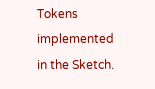Tokens implemented in the Sketch.